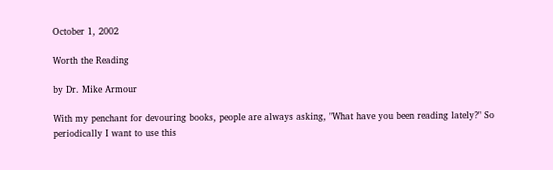October 1, 2002

Worth the Reading

by Dr. Mike Armour

With my penchant for devouring books, people are always asking, "What have you been reading lately?" So periodically I want to use this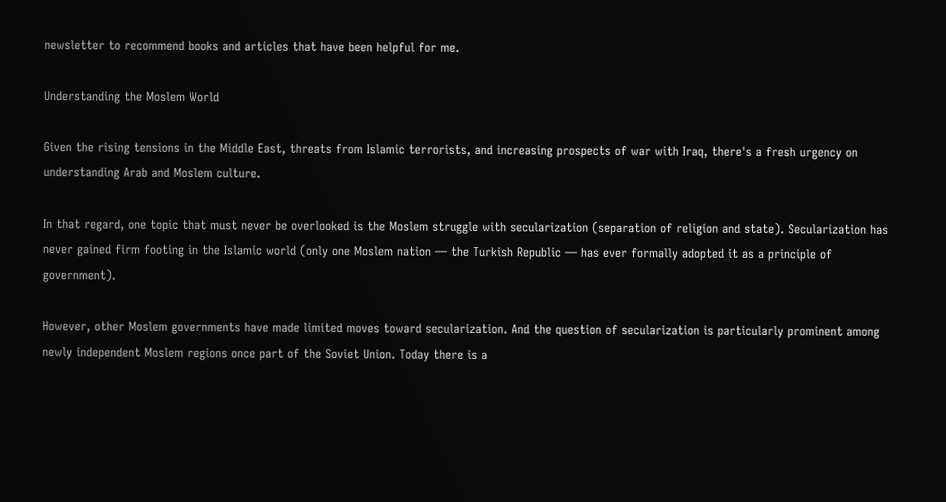newsletter to recommend books and articles that have been helpful for me.

Understanding the Moslem World

Given the rising tensions in the Middle East, threats from Islamic terrorists, and increasing prospects of war with Iraq, there's a fresh urgency on understanding Arab and Moslem culture.

In that regard, one topic that must never be overlooked is the Moslem struggle with secularization (separation of religion and state). Secularization has never gained firm footing in the Islamic world (only one Moslem nation — the Turkish Republic — has ever formally adopted it as a principle of government).

However, other Moslem governments have made limited moves toward secularization. And the question of secularization is particularly prominent among newly independent Moslem regions once part of the Soviet Union. Today there is a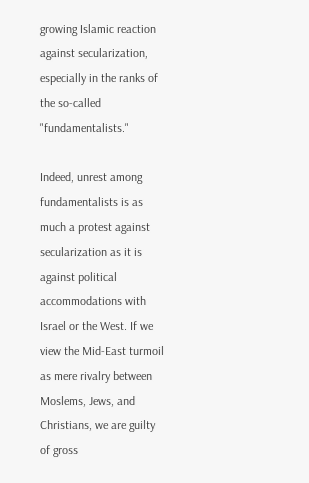growing Islamic reaction against secularization, especially in the ranks of the so-called "fundamentalists."

Indeed, unrest among fundamentalists is as much a protest against secularization as it is against political accommodations with Israel or the West. If we view the Mid-East turmoil as mere rivalry between Moslems, Jews, and Christians, we are guilty of gross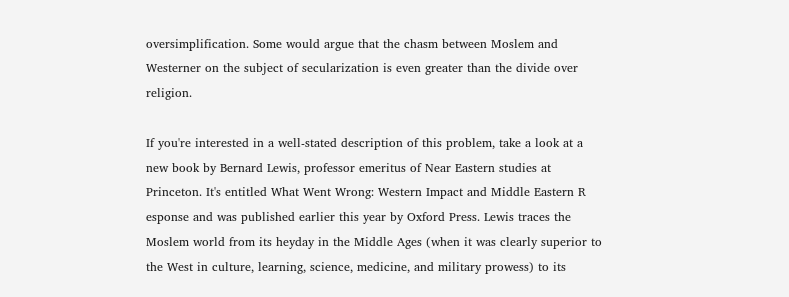oversimplification. Some would argue that the chasm between Moslem and Westerner on the subject of secularization is even greater than the divide over religion.

If you're interested in a well-stated description of this problem, take a look at a new book by Bernard Lewis, professor emeritus of Near Eastern studies at Princeton. It's entitled What Went Wrong: Western Impact and Middle Eastern R esponse and was published earlier this year by Oxford Press. Lewis traces the Moslem world from its heyday in the Middle Ages (when it was clearly superior to the West in culture, learning, science, medicine, and military prowess) to its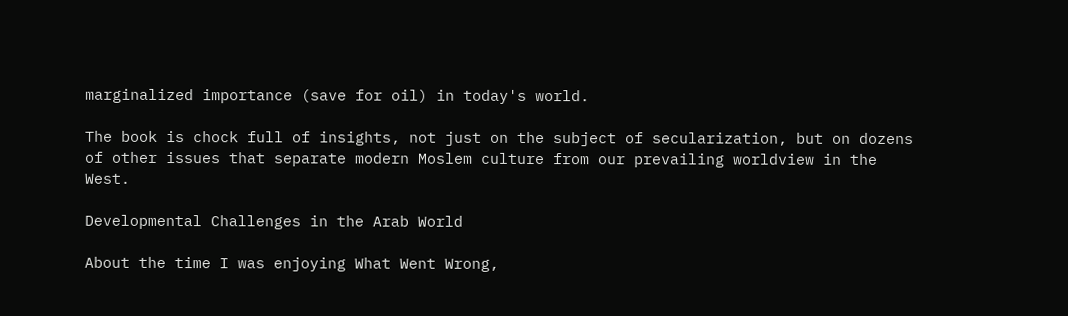marginalized importance (save for oil) in today's world.

The book is chock full of insights, not just on the subject of secularization, but on dozens of other issues that separate modern Moslem culture from our prevailing worldview in the West.

Developmental Challenges in the Arab World

About the time I was enjoying What Went Wrong,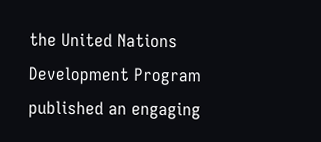the United Nations Development Program published an engaging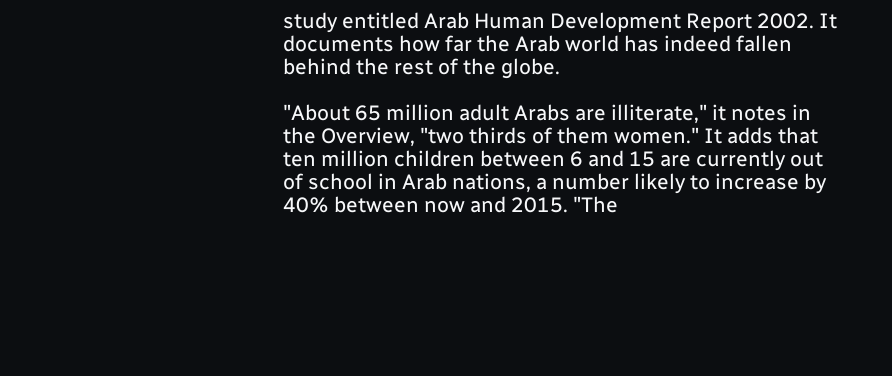study entitled Arab Human Development Report 2002. It documents how far the Arab world has indeed fallen behind the rest of the globe.

"About 65 million adult Arabs are illiterate," it notes in the Overview, "two thirds of them women." It adds that ten million children between 6 and 15 are currently out of school in Arab nations, a number likely to increase by 40% between now and 2015. "The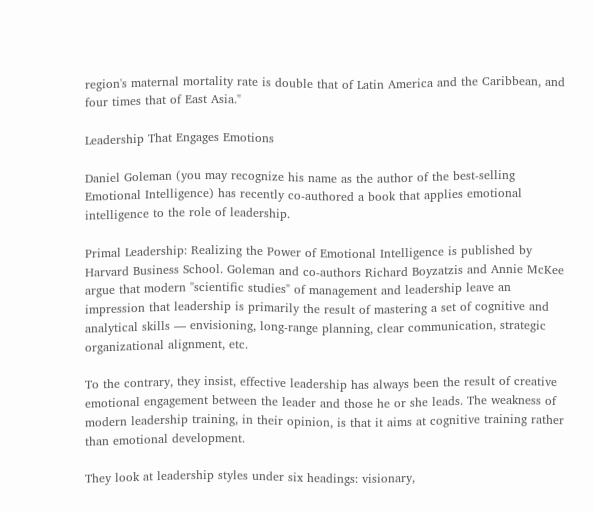region's maternal mortality rate is double that of Latin America and the Caribbean, and four times that of East Asia."

Leadership That Engages Emotions

Daniel Goleman (you may recognize his name as the author of the best-selling Emotional Intelligence) has recently co-authored a book that applies emotional intelligence to the role of leadership.

Primal Leadership: Realizing the Power of Emotional Intelligence is published by Harvard Business School. Goleman and co-authors Richard Boyzatzis and Annie McKee argue that modern "scientific studies" of management and leadership leave an impression that leadership is primarily the result of mastering a set of cognitive and analytical skills — envisioning, long-range planning, clear communication, strategic organizational alignment, etc.

To the contrary, they insist, effective leadership has always been the result of creative emotional engagement between the leader and those he or she leads. The weakness of modern leadership training, in their opinion, is that it aims at cognitive training rather than emotional development.

They look at leadership styles under six headings: visionary,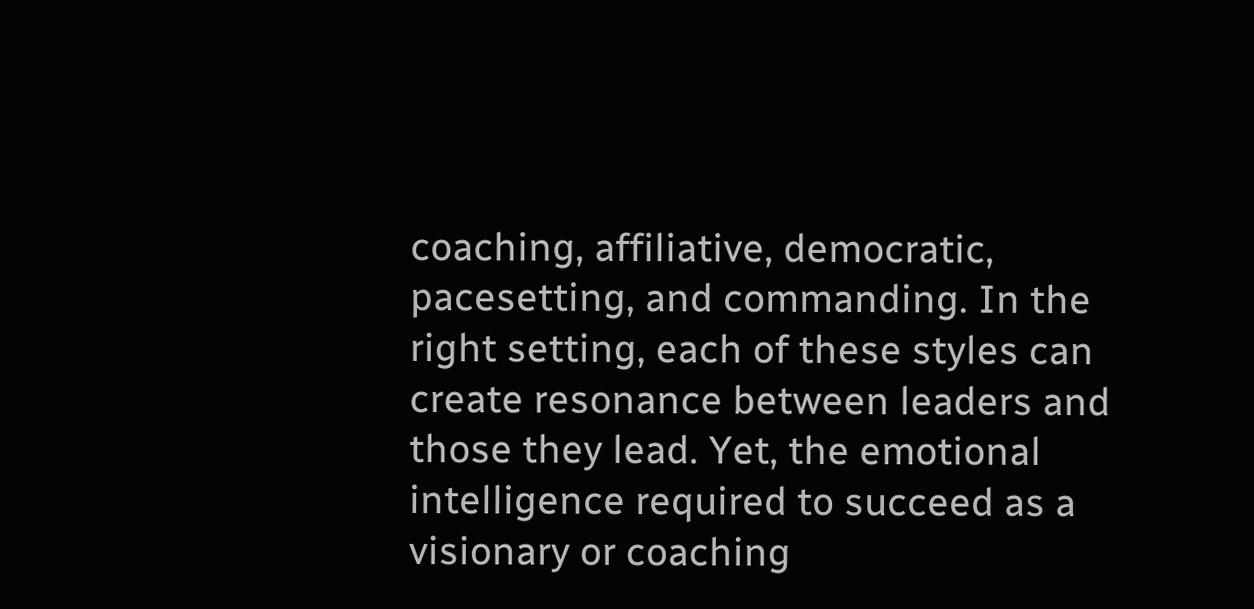coaching, affiliative, democratic, pacesetting, and commanding. In the right setting, each of these styles can create resonance between leaders and those they lead. Yet, the emotional intelligence required to succeed as a visionary or coaching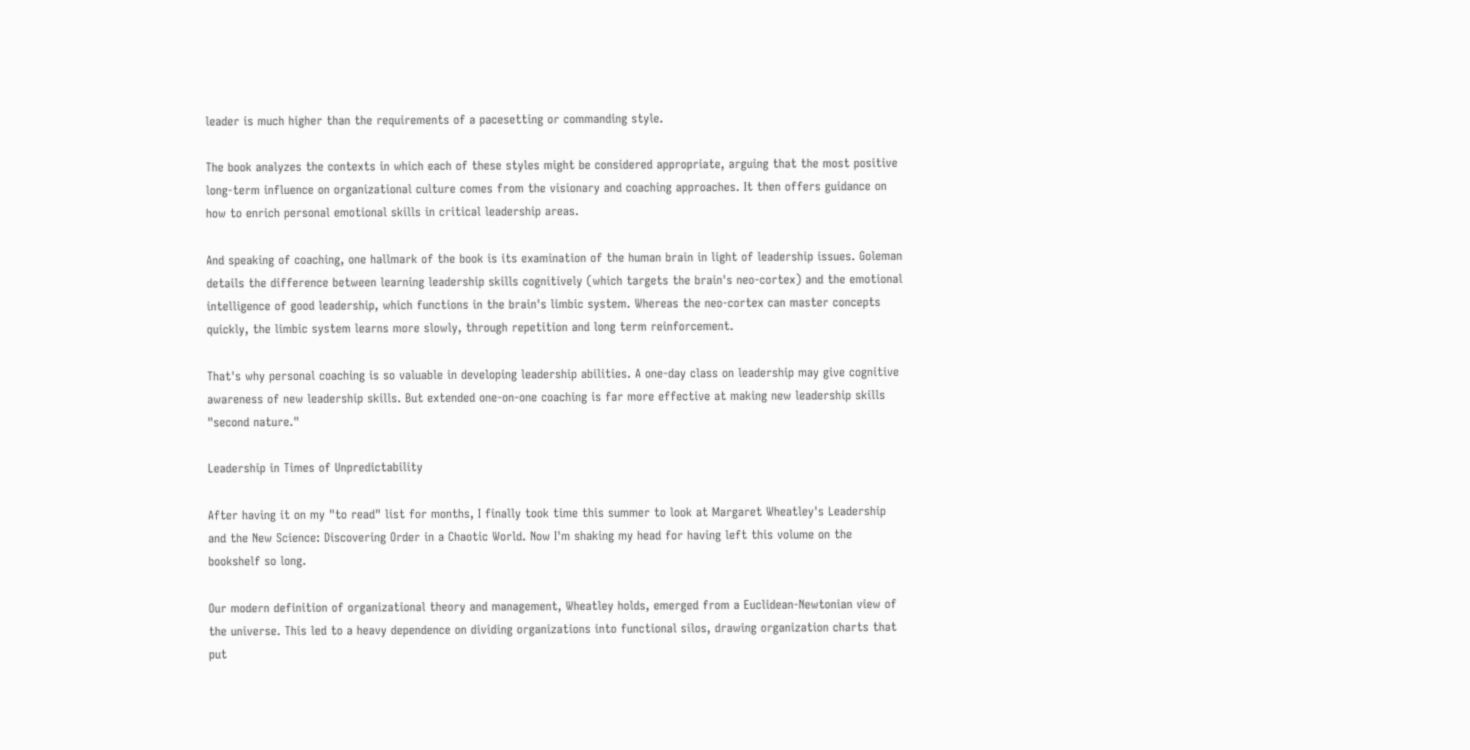leader is much higher than the requirements of a pacesetting or commanding style.

The book analyzes the contexts in which each of these styles might be considered appropriate, arguing that the most positive long-term influence on organizational culture comes from the visionary and coaching approaches. It then offers guidance on how to enrich personal emotional skills in critical leadership areas.

And speaking of coaching, one hallmark of the book is its examination of the human brain in light of leadership issues. Goleman details the difference between learning leadership skills cognitively (which targets the brain's neo-cortex) and the emotional intelligence of good leadership, which functions in the brain's limbic system. Whereas the neo-cortex can master concepts quickly, the limbic system learns more slowly, through repetition and long term reinforcement.

That's why personal coaching is so valuable in developing leadership abilities. A one-day class on leadership may give cognitive awareness of new leadership skills. But extended one-on-one coaching is far more effective at making new leadership skills "second nature."

Leadership in Times of Unpredictability

After having it on my "to read" list for months, I finally took time this summer to look at Margaret Wheatley's Leadership and the New Science: Discovering Order in a Chaotic World. Now I'm shaking my head for having left this volume on the bookshelf so long.

Our modern definition of organizational theory and management, Wheatley holds, emerged from a Euclidean-Newtonian view of the universe. This led to a heavy dependence on dividing organizations into functional silos, drawing organization charts that put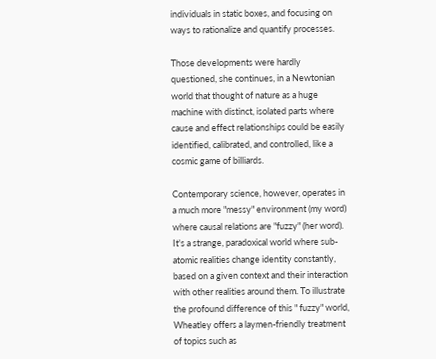individuals in static boxes, and focusing on ways to rationalize and quantify processes.

Those developments were hardly questioned, she continues, in a Newtonian world that thought of nature as a huge machine with distinct, isolated parts where cause and effect relationships could be easily identified, calibrated, and controlled, like a cosmic game of billiards.

Contemporary science, however, operates in a much more "messy" environment (my word) where causal relations are "fuzzy" (her word). It's a strange, paradoxical world where sub-atomic realities change identity constantly, based on a given context and their interaction with other realities around them. To illustrate the profound difference of this " fuzzy" world, Wheatley offers a laymen-friendly treatment of topics such as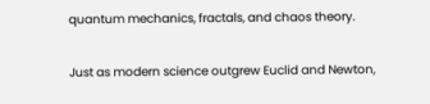quantum mechanics, fractals, and chaos theory.

Just as modern science outgrew Euclid and Newton,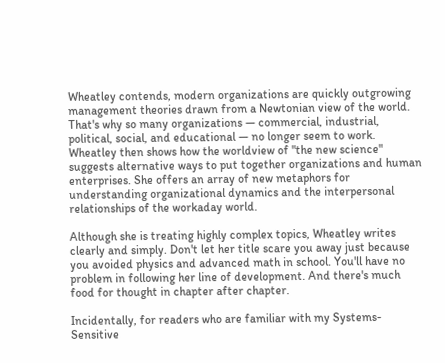Wheatley contends, modern organizations are quickly outgrowing management theories drawn from a Newtonian view of the world. That's why so many organizations — commercial, industrial, political, social, and educational — no longer seem to work. Wheatley then shows how the worldview of "the new science" suggests alternative ways to put together organizations and human enterprises. She offers an array of new metaphors for understanding organizational dynamics and the interpersonal relationships of the workaday world.

Although she is treating highly complex topics, Wheatley writes clearly and simply. Don't let her title scare you away just because you avoided physics and advanced math in school. You'll have no problem in following her line of development. And there's much food for thought in chapter after chapter.

Incidentally, for readers who are familiar with my Systems-Sensitive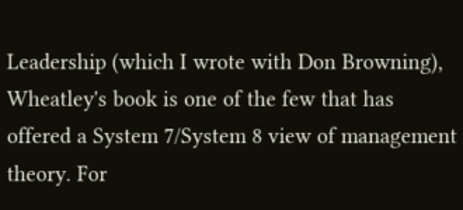Leadership (which I wrote with Don Browning), Wheatley's book is one of the few that has offered a System 7/System 8 view of management theory. For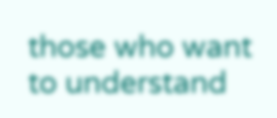those who want to understand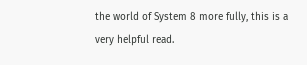the world of System 8 more fully, this is a very helpful read.